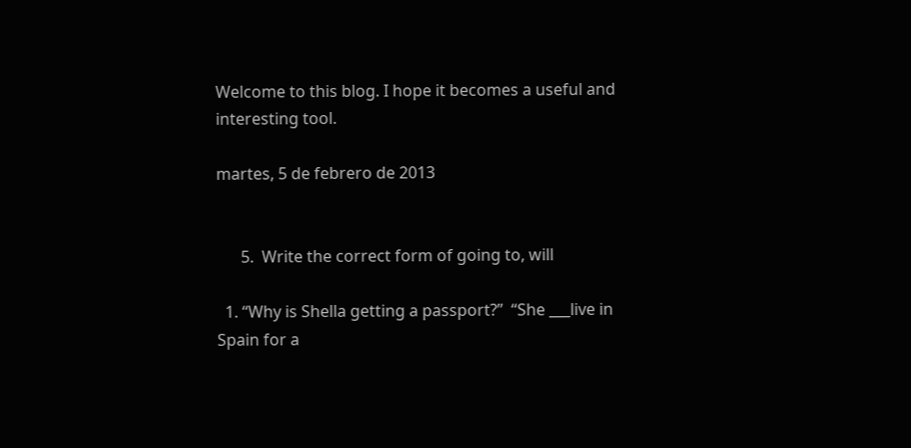Welcome to this blog. I hope it becomes a useful and interesting tool.

martes, 5 de febrero de 2013


      5.  Write the correct form of going to, will

  1. “Why is Shella getting a passport?”  “She ___live in Spain for a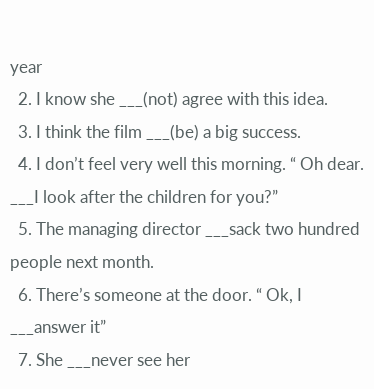year
  2. I know she ___(not) agree with this idea.
  3. I think the film ___(be) a big success.
  4. I don’t feel very well this morning. “ Oh dear. ___I look after the children for you?”
  5. The managing director ___sack two hundred people next month.
  6. There’s someone at the door. “ Ok, I ___answer it”
  7. She ___never see her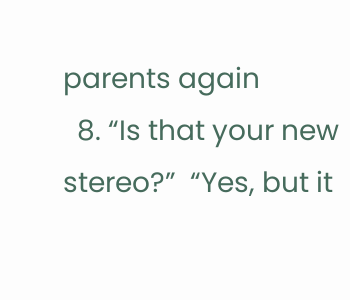parents again
  8. “Is that your new stereo?”  “Yes, but it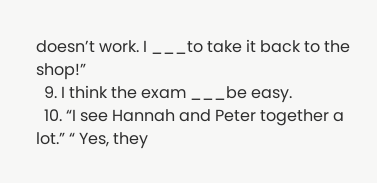doesn’t work. I ___to take it back to the shop!”
  9. I think the exam ___be easy.
  10. “I see Hannah and Peter together a lot.” “ Yes, they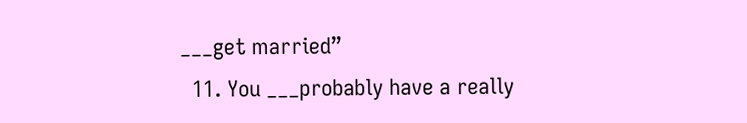___get married”
  11. You ___probably have a really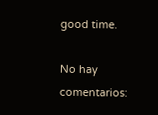good time.

No hay comentarios: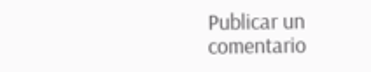Publicar un comentario